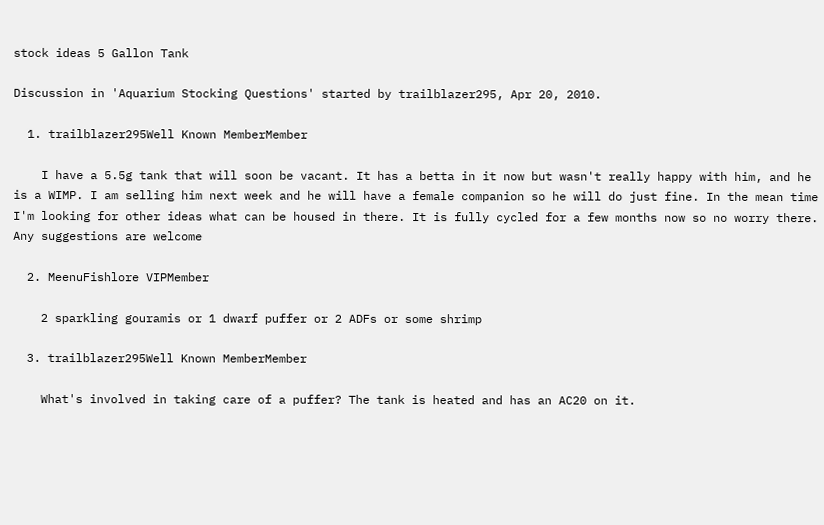stock ideas 5 Gallon Tank

Discussion in 'Aquarium Stocking Questions' started by trailblazer295, Apr 20, 2010.

  1. trailblazer295Well Known MemberMember

    I have a 5.5g tank that will soon be vacant. It has a betta in it now but wasn't really happy with him, and he is a WIMP. I am selling him next week and he will have a female companion so he will do just fine. In the mean time I'm looking for other ideas what can be housed in there. It is fully cycled for a few months now so no worry there. Any suggestions are welcome

  2. MeenuFishlore VIPMember

    2 sparkling gouramis or 1 dwarf puffer or 2 ADFs or some shrimp

  3. trailblazer295Well Known MemberMember

    What's involved in taking care of a puffer? The tank is heated and has an AC20 on it.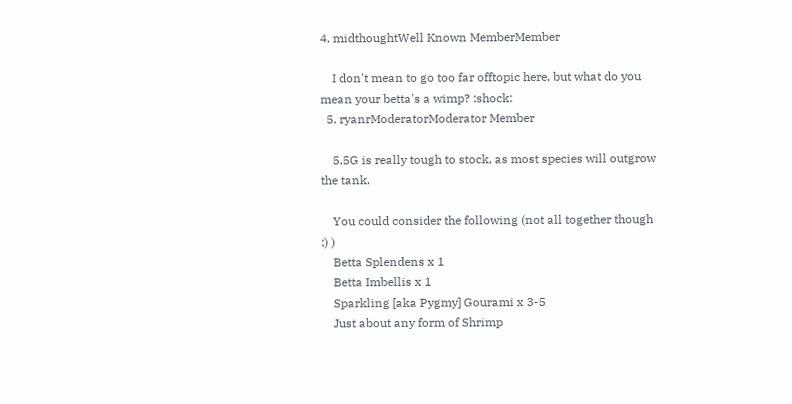4. midthoughtWell Known MemberMember

    I don't mean to go too far offtopic here, but what do you mean your betta's a wimp? :shock:
  5. ryanrModeratorModerator Member

    5.5G is really tough to stock, as most species will outgrow the tank.

    You could consider the following (not all together though :) )
    Betta Splendens x 1
    Betta Imbellis x 1
    Sparkling [aka Pygmy] Gourami x 3-5
    Just about any form of Shrimp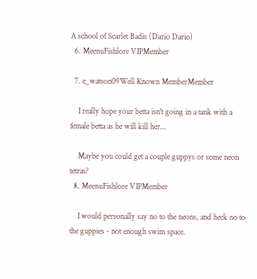A school of Scarlet Badis (Dario Dario)
  6. MeenuFishlore VIPMember

  7. e_watson09Well Known MemberMember

    I really hope your betta isn't going in a tank with a female betta as he will kill her...

    Maybe you could get a couple guppys or some neon tetras?
  8. MeenuFishlore VIPMember

    I would personally say no to the neons, and heck no to the guppies - not enough swim space.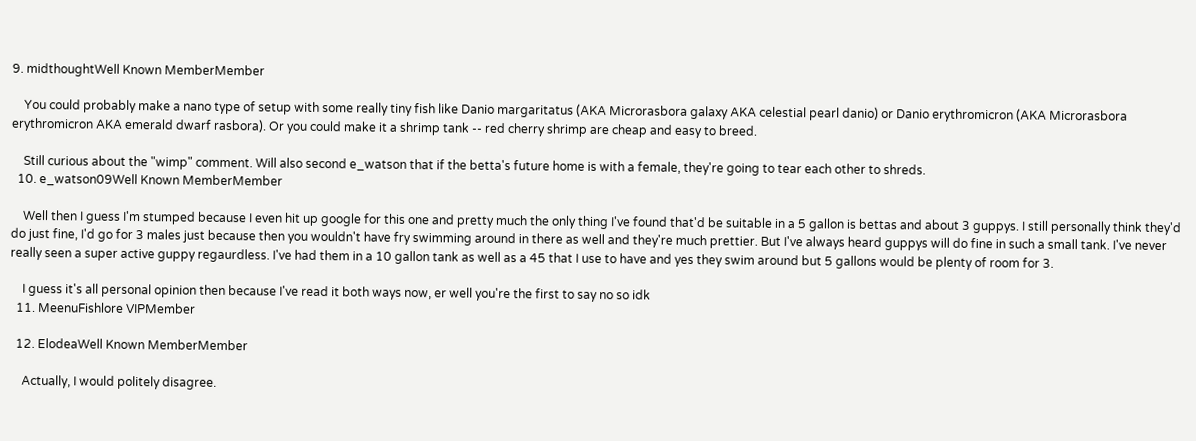9. midthoughtWell Known MemberMember

    You could probably make a nano type of setup with some really tiny fish like Danio margaritatus (AKA Microrasbora galaxy AKA celestial pearl danio) or Danio erythromicron (AKA Microrasbora erythromicron AKA emerald dwarf rasbora). Or you could make it a shrimp tank -- red cherry shrimp are cheap and easy to breed.

    Still curious about the "wimp" comment. Will also second e_watson that if the betta's future home is with a female, they're going to tear each other to shreds.
  10. e_watson09Well Known MemberMember

    Well then I guess I'm stumped because I even hit up google for this one and pretty much the only thing I've found that'd be suitable in a 5 gallon is bettas and about 3 guppys. I still personally think they'd do just fine, I'd go for 3 males just because then you wouldn't have fry swimming around in there as well and they're much prettier. But I've always heard guppys will do fine in such a small tank. I've never really seen a super active guppy regaurdless. I've had them in a 10 gallon tank as well as a 45 that I use to have and yes they swim around but 5 gallons would be plenty of room for 3.

    I guess it's all personal opinion then because I've read it both ways now, er well you're the first to say no so idk
  11. MeenuFishlore VIPMember

  12. ElodeaWell Known MemberMember

    Actually, I would politely disagree.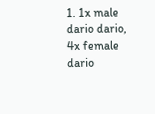1. 1x male dario dario, 4x female dario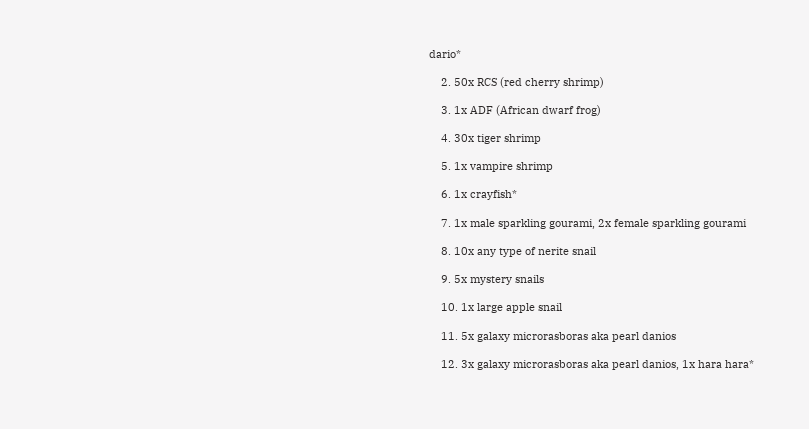dario*

    2. 50x RCS (red cherry shrimp)

    3. 1x ADF (African dwarf frog)

    4. 30x tiger shrimp

    5. 1x vampire shrimp

    6. 1x crayfish*

    7. 1x male sparkling gourami, 2x female sparkling gourami

    8. 10x any type of nerite snail

    9. 5x mystery snails

    10. 1x large apple snail

    11. 5x galaxy microrasboras aka pearl danios

    12. 3x galaxy microrasboras aka pearl danios, 1x hara hara*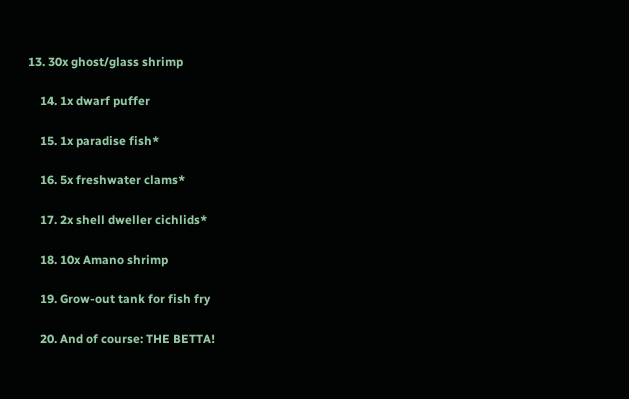13. 30x ghost/glass shrimp

    14. 1x dwarf puffer

    15. 1x paradise fish*

    16. 5x freshwater clams*

    17. 2x shell dweller cichlids*

    18. 10x Amano shrimp

    19. Grow-out tank for fish fry

    20. And of course: THE BETTA!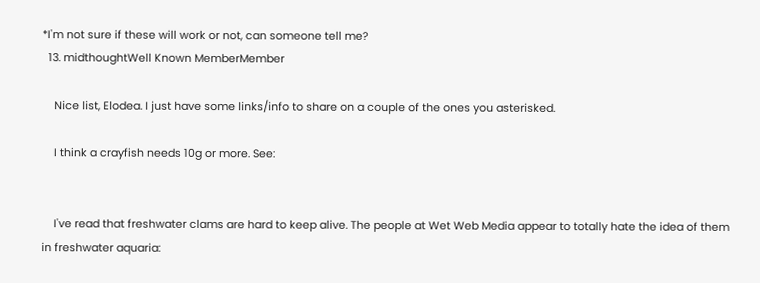*I'm not sure if these will work or not, can someone tell me?
  13. midthoughtWell Known MemberMember

    Nice list, Elodea. I just have some links/info to share on a couple of the ones you asterisked.

    I think a crayfish needs 10g or more. See:


    I've read that freshwater clams are hard to keep alive. The people at Wet Web Media appear to totally hate the idea of them in freshwater aquaria: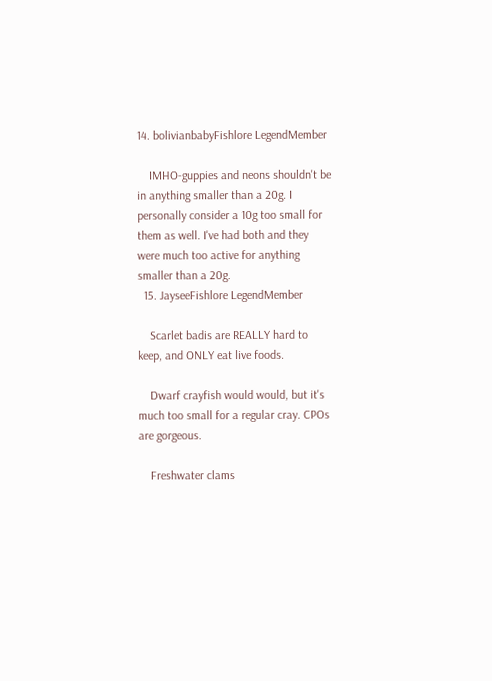14. bolivianbabyFishlore LegendMember

    IMHO-guppies and neons shouldn't be in anything smaller than a 20g. I personally consider a 10g too small for them as well. I've had both and they were much too active for anything smaller than a 20g.
  15. JayseeFishlore LegendMember

    Scarlet badis are REALLY hard to keep, and ONLY eat live foods.

    Dwarf crayfish would would, but it's much too small for a regular cray. CPOs are gorgeous.

    Freshwater clams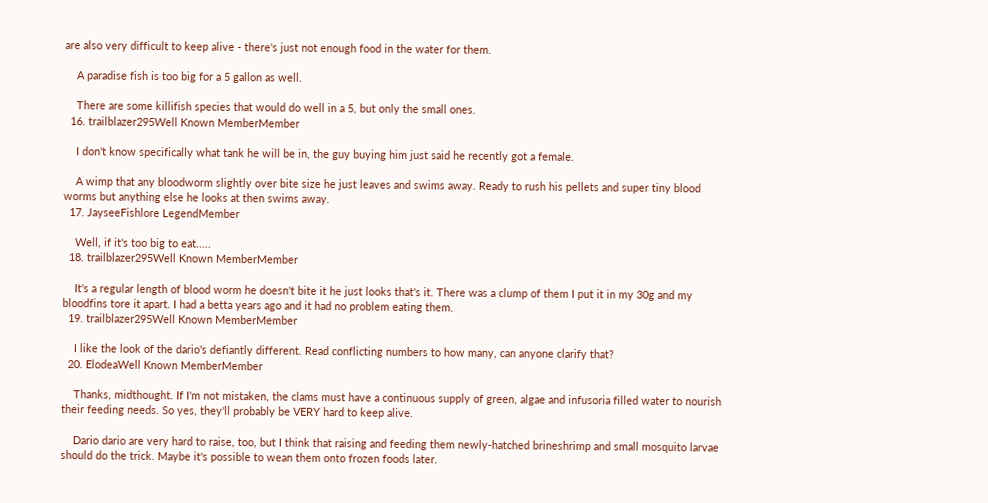are also very difficult to keep alive - there's just not enough food in the water for them.

    A paradise fish is too big for a 5 gallon as well.

    There are some killifish species that would do well in a 5, but only the small ones.
  16. trailblazer295Well Known MemberMember

    I don't know specifically what tank he will be in, the guy buying him just said he recently got a female.

    A wimp that any bloodworm slightly over bite size he just leaves and swims away. Ready to rush his pellets and super tiny blood worms but anything else he looks at then swims away.
  17. JayseeFishlore LegendMember

    Well, if it's too big to eat.....
  18. trailblazer295Well Known MemberMember

    It's a regular length of blood worm he doesn't bite it he just looks that's it. There was a clump of them I put it in my 30g and my bloodfins tore it apart. I had a betta years ago and it had no problem eating them.
  19. trailblazer295Well Known MemberMember

    I like the look of the dario's defiantly different. Read conflicting numbers to how many, can anyone clarify that?
  20. ElodeaWell Known MemberMember

    Thanks, midthought. If I'm not mistaken, the clams must have a continuous supply of green, algae and infusoria filled water to nourish their feeding needs. So yes, they'll probably be VERY hard to keep alive.

    Dario dario are very hard to raise, too, but I think that raising and feeding them newly-hatched brineshrimp and small mosquito larvae should do the trick. Maybe it's possible to wean them onto frozen foods later.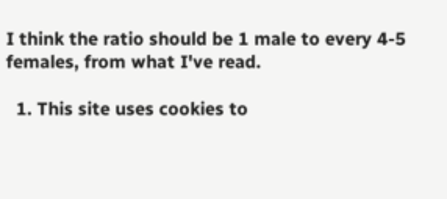I think the ratio should be 1 male to every 4-5 females, from what I've read.

  1. This site uses cookies to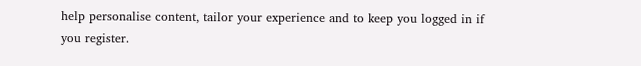help personalise content, tailor your experience and to keep you logged in if you register.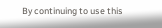By continuing to use this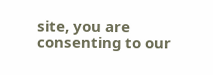site, you are consenting to our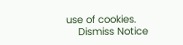use of cookies.
    Dismiss Notice